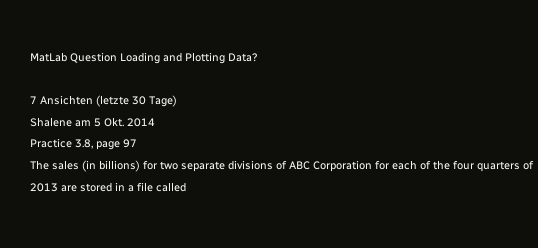MatLab Question Loading and Plotting Data?

7 Ansichten (letzte 30 Tage)
Shalene am 5 Okt. 2014
Practice 3.8, page 97
The sales (in billions) for two separate divisions of ABC Corporation for each of the four quarters of 2013 are stored in a file called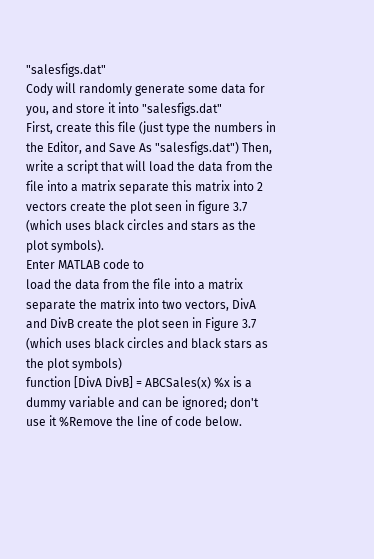"salesfigs.dat"
Cody will randomly generate some data for you, and store it into "salesfigs.dat"
First, create this file (just type the numbers in the Editor, and Save As "salesfigs.dat") Then, write a script that will load the data from the file into a matrix separate this matrix into 2 vectors create the plot seen in figure 3.7 (which uses black circles and stars as the plot symbols).
Enter MATLAB code to
load the data from the file into a matrix separate the matrix into two vectors, DivA and DivB create the plot seen in Figure 3.7 (which uses black circles and black stars as the plot symbols)
function [DivA DivB] = ABCSales(x) %x is a dummy variable and can be ignored; don't use it %Remove the line of code below.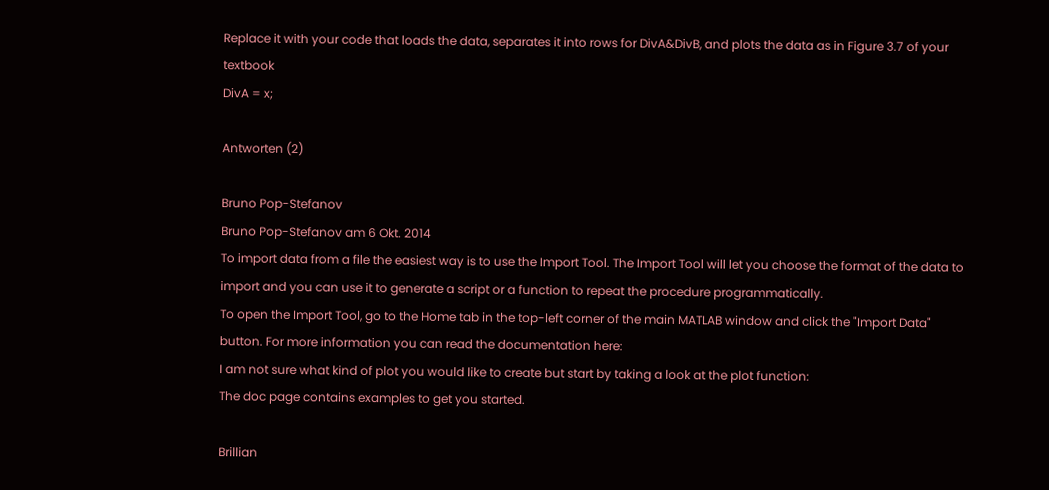Replace it with your code that loads the data, separates it into rows for DivA&DivB, and plots the data as in Figure 3.7 of your textbook
DivA = x;

Antworten (2)

Bruno Pop-Stefanov
Bruno Pop-Stefanov am 6 Okt. 2014
To import data from a file the easiest way is to use the Import Tool. The Import Tool will let you choose the format of the data to import and you can use it to generate a script or a function to repeat the procedure programmatically.
To open the Import Tool, go to the Home tab in the top-left corner of the main MATLAB window and click the "Import Data" button. For more information you can read the documentation here:
I am not sure what kind of plot you would like to create but start by taking a look at the plot function:
The doc page contains examples to get you started.

Brillian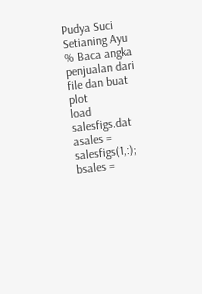Pudya Suci Setianing Ayu
% Baca angka penjualan dari file dan buat plot
load salesfigs.dat
asales = salesfigs(1,:);
bsales =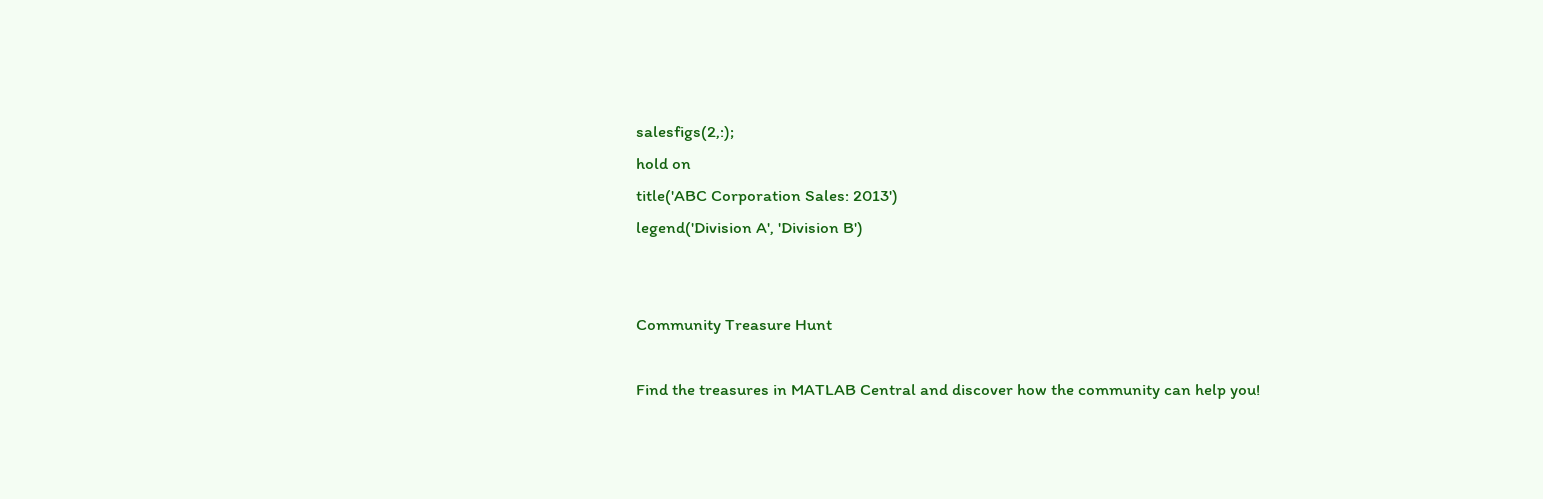salesfigs(2,:);
hold on
title('ABC Corporation Sales: 2013')
legend('Division A', 'Division B')


Community Treasure Hunt

Find the treasures in MATLAB Central and discover how the community can help you!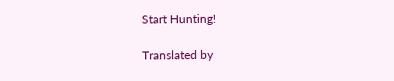Start Hunting!

Translated by